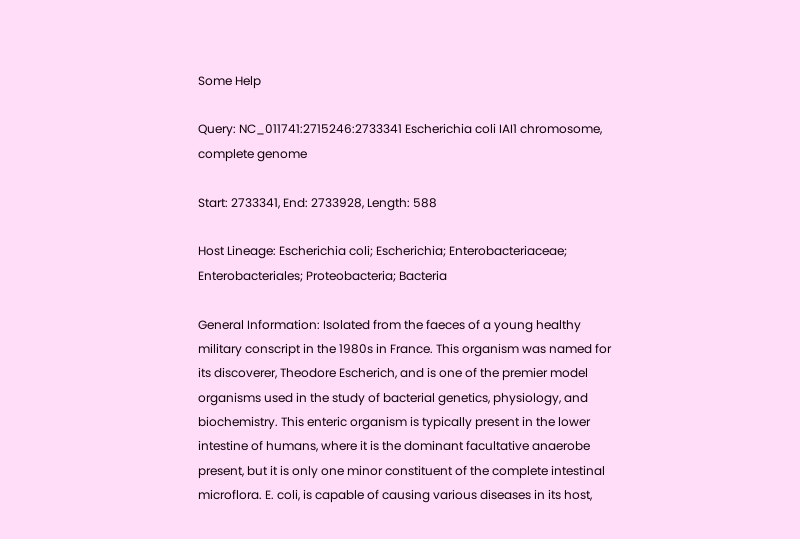Some Help

Query: NC_011741:2715246:2733341 Escherichia coli IAI1 chromosome, complete genome

Start: 2733341, End: 2733928, Length: 588

Host Lineage: Escherichia coli; Escherichia; Enterobacteriaceae; Enterobacteriales; Proteobacteria; Bacteria

General Information: Isolated from the faeces of a young healthy military conscript in the 1980s in France. This organism was named for its discoverer, Theodore Escherich, and is one of the premier model organisms used in the study of bacterial genetics, physiology, and biochemistry. This enteric organism is typically present in the lower intestine of humans, where it is the dominant facultative anaerobe present, but it is only one minor constituent of the complete intestinal microflora. E. coli, is capable of causing various diseases in its host,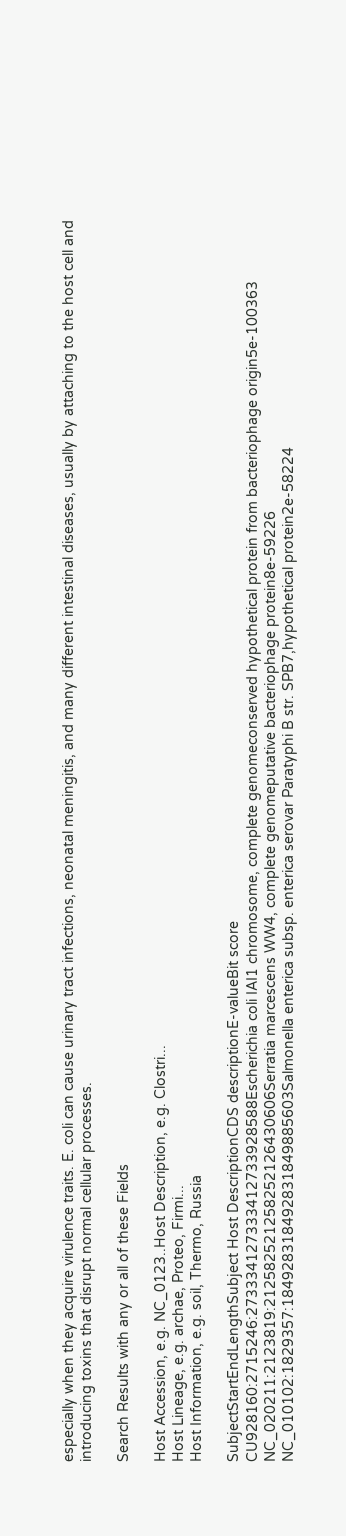especially when they acquire virulence traits. E. coli can cause urinary tract infections, neonatal meningitis, and many different intestinal diseases, usually by attaching to the host cell and introducing toxins that disrupt normal cellular processes.

Search Results with any or all of these Fields

Host Accession, e.g. NC_0123..Host Description, e.g. Clostri...
Host Lineage, e.g. archae, Proteo, Firmi...
Host Information, e.g. soil, Thermo, Russia

SubjectStartEndLengthSubject Host DescriptionCDS descriptionE-valueBit score
CU928160:2715246:273334127333412733928588Escherichia coli IAI1 chromosome, complete genomeconserved hypothetical protein from bacteriophage origin5e-100363
NC_020211:2123819:212582521258252126430606Serratia marcescens WW4, complete genomeputative bacteriophage protein8e-59226
NC_010102:1829357:184928318492831849885603Salmonella enterica subsp. enterica serovar Paratyphi B str. SPB7,hypothetical protein2e-58224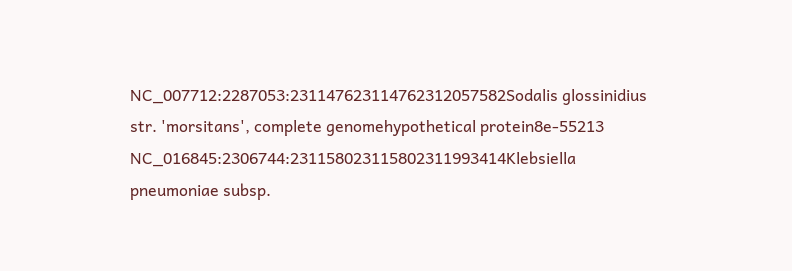NC_007712:2287053:231147623114762312057582Sodalis glossinidius str. 'morsitans', complete genomehypothetical protein8e-55213
NC_016845:2306744:231158023115802311993414Klebsiella pneumoniae subsp.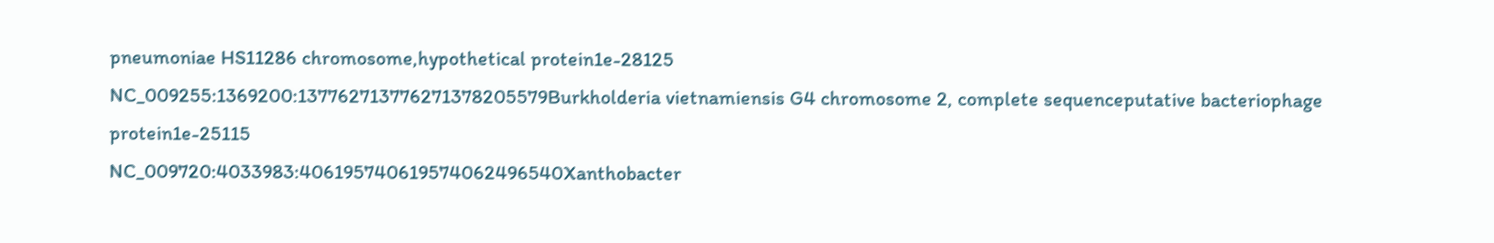pneumoniae HS11286 chromosome,hypothetical protein1e-28125
NC_009255:1369200:137762713776271378205579Burkholderia vietnamiensis G4 chromosome 2, complete sequenceputative bacteriophage protein1e-25115
NC_009720:4033983:406195740619574062496540Xanthobacter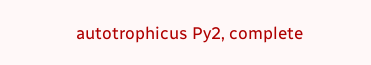autotrophicus Py2, complete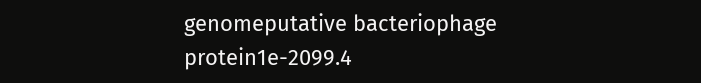genomeputative bacteriophage protein1e-2099.4